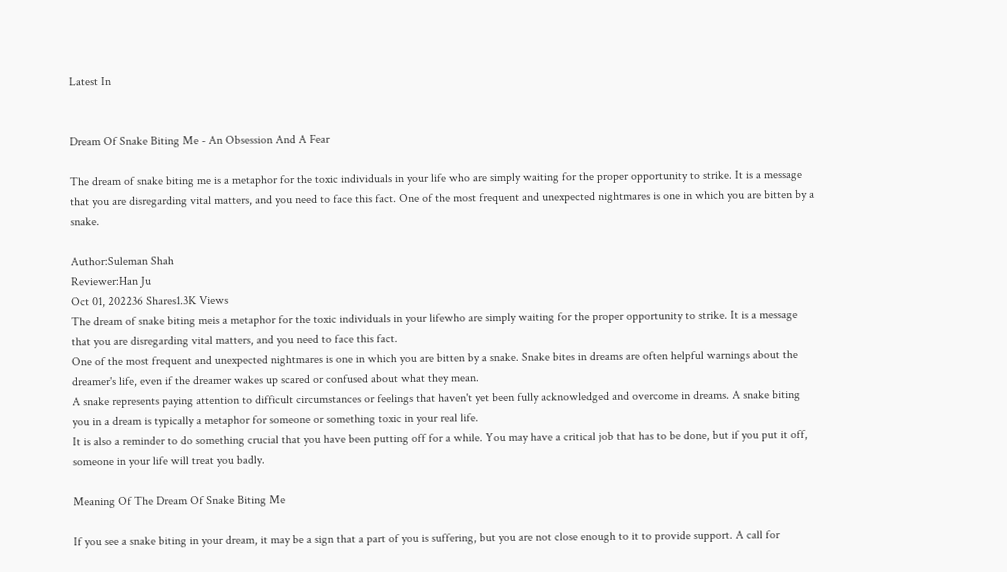Latest In


Dream Of Snake Biting Me - An Obsession And A Fear

The dream of snake biting me is a metaphor for the toxic individuals in your life who are simply waiting for the proper opportunity to strike. It is a message that you are disregarding vital matters, and you need to face this fact. One of the most frequent and unexpected nightmares is one in which you are bitten by a snake.

Author:Suleman Shah
Reviewer:Han Ju
Oct 01, 202236 Shares1.3K Views
The dream of snake biting meis a metaphor for the toxic individuals in your lifewho are simply waiting for the proper opportunity to strike. It is a message that you are disregarding vital matters, and you need to face this fact.
One of the most frequent and unexpected nightmares is one in which you are bitten by a snake. Snake bites in dreams are often helpful warnings about the dreamer's life, even if the dreamer wakes up scared or confused about what they mean.
A snake represents paying attention to difficult circumstances or feelings that haven't yet been fully acknowledged and overcome in dreams. A snake biting you in a dream is typically a metaphor for someone or something toxic in your real life.
It is also a reminder to do something crucial that you have been putting off for a while. You may have a critical job that has to be done, but if you put it off, someone in your life will treat you badly.

Meaning Of The Dream Of Snake Biting Me

If you see a snake biting in your dream, it may be a sign that a part of you is suffering, but you are not close enough to it to provide support. A call for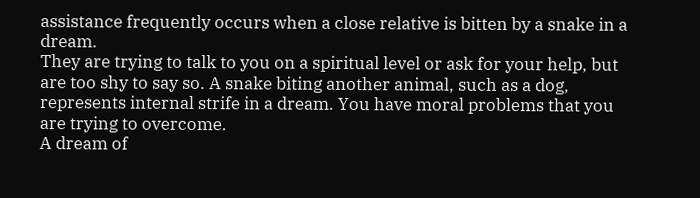assistance frequently occurs when a close relative is bitten by a snake in a dream.
They are trying to talk to you on a spiritual level or ask for your help, but are too shy to say so. A snake biting another animal, such as a dog, represents internal strife in a dream. You have moral problems that you are trying to overcome.
A dream of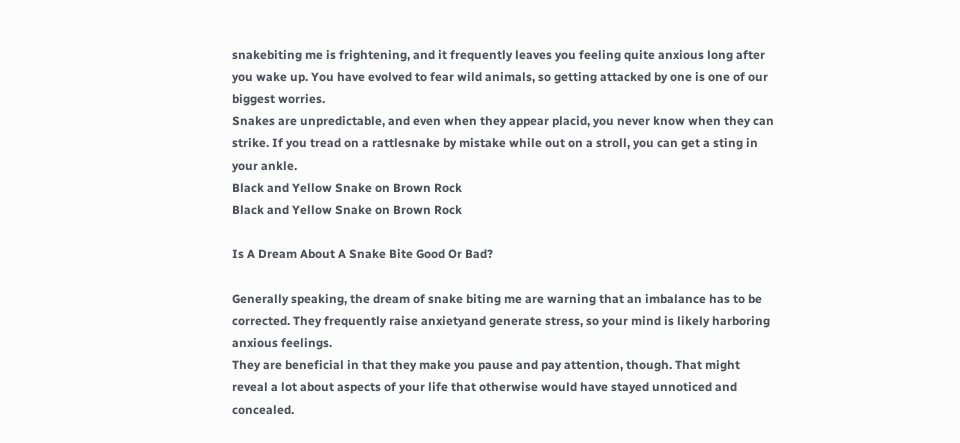snakebiting me is frightening, and it frequently leaves you feeling quite anxious long after you wake up. You have evolved to fear wild animals, so getting attacked by one is one of our biggest worries.
Snakes are unpredictable, and even when they appear placid, you never know when they can strike. If you tread on a rattlesnake by mistake while out on a stroll, you can get a sting in your ankle.
Black and Yellow Snake on Brown Rock
Black and Yellow Snake on Brown Rock

Is A Dream About A Snake Bite Good Or Bad?

Generally speaking, the dream of snake biting me are warning that an imbalance has to be corrected. They frequently raise anxietyand generate stress, so your mind is likely harboring anxious feelings.
They are beneficial in that they make you pause and pay attention, though. That might reveal a lot about aspects of your life that otherwise would have stayed unnoticed and concealed.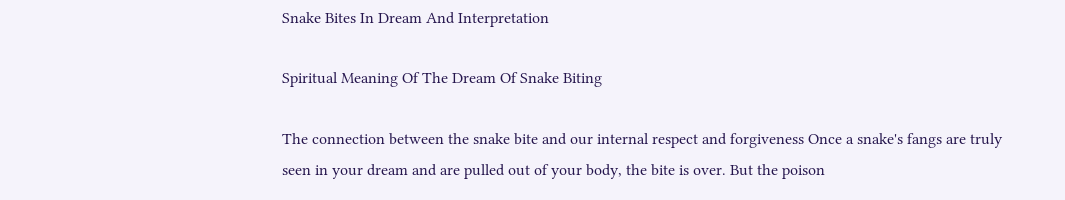Snake Bites In Dream And Interpretation

Spiritual Meaning Of The Dream Of Snake Biting

The connection between the snake bite and our internal respect and forgiveness Once a snake's fangs are truly seen in your dream and are pulled out of your body, the bite is over. But the poison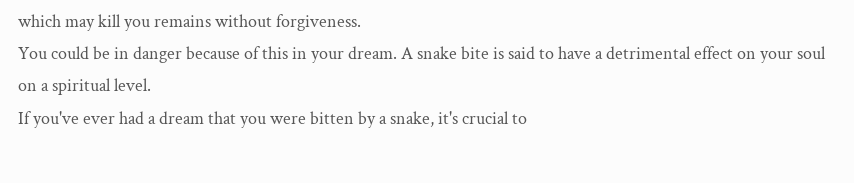which may kill you remains without forgiveness.
You could be in danger because of this in your dream. A snake bite is said to have a detrimental effect on your soul on a spiritual level.
If you've ever had a dream that you were bitten by a snake, it's crucial to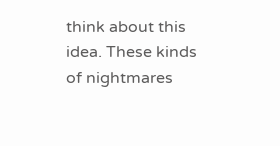think about this idea. These kinds of nightmares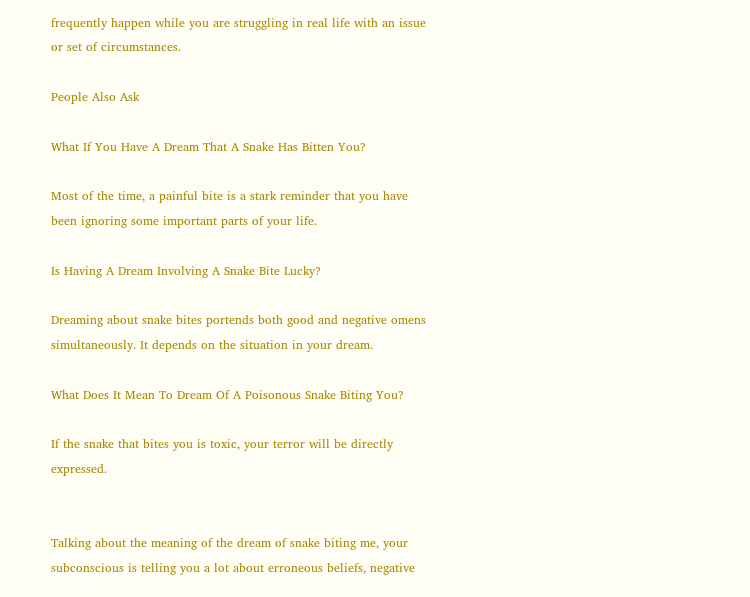frequently happen while you are struggling in real life with an issue or set of circumstances.

People Also Ask

What If You Have A Dream That A Snake Has Bitten You?

Most of the time, a painful bite is a stark reminder that you have been ignoring some important parts of your life.

Is Having A Dream Involving A Snake Bite Lucky?

Dreaming about snake bites portends both good and negative omens simultaneously. It depends on the situation in your dream.

What Does It Mean To Dream Of A Poisonous Snake Biting You?

If the snake that bites you is toxic, your terror will be directly expressed.


Talking about the meaning of the dream of snake biting me, your subconscious is telling you a lot about erroneous beliefs, negative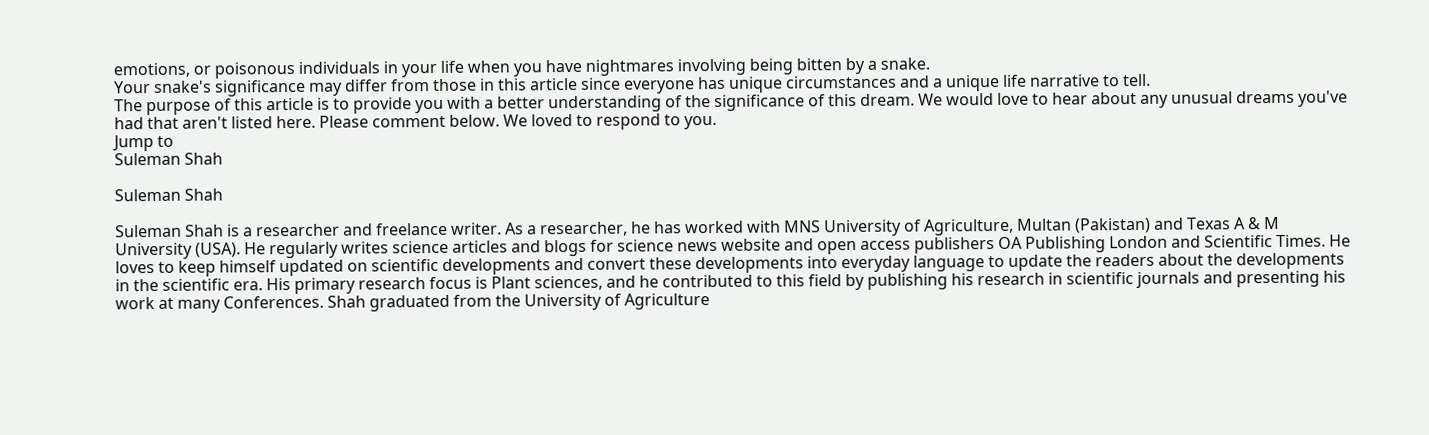emotions, or poisonous individuals in your life when you have nightmares involving being bitten by a snake.
Your snake's significance may differ from those in this article since everyone has unique circumstances and a unique life narrative to tell.
The purpose of this article is to provide you with a better understanding of the significance of this dream. We would love to hear about any unusual dreams you've had that aren't listed here. Please comment below. We loved to respond to you.
Jump to
Suleman Shah

Suleman Shah

Suleman Shah is a researcher and freelance writer. As a researcher, he has worked with MNS University of Agriculture, Multan (Pakistan) and Texas A & M University (USA). He regularly writes science articles and blogs for science news website and open access publishers OA Publishing London and Scientific Times. He loves to keep himself updated on scientific developments and convert these developments into everyday language to update the readers about the developments in the scientific era. His primary research focus is Plant sciences, and he contributed to this field by publishing his research in scientific journals and presenting his work at many Conferences. Shah graduated from the University of Agriculture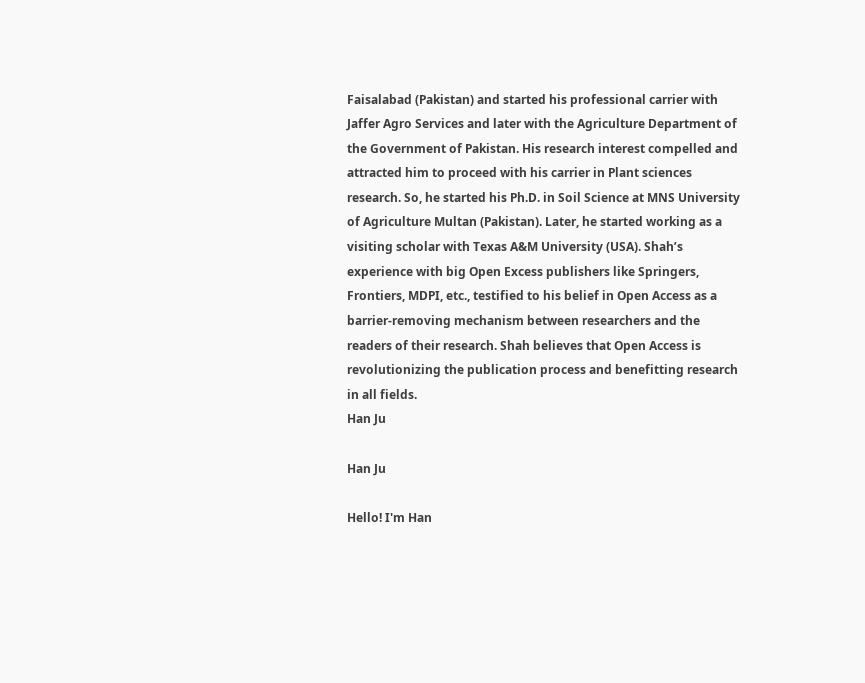Faisalabad (Pakistan) and started his professional carrier with Jaffer Agro Services and later with the Agriculture Department of the Government of Pakistan. His research interest compelled and attracted him to proceed with his carrier in Plant sciences research. So, he started his Ph.D. in Soil Science at MNS University of Agriculture Multan (Pakistan). Later, he started working as a visiting scholar with Texas A&M University (USA). Shah’s experience with big Open Excess publishers like Springers, Frontiers, MDPI, etc., testified to his belief in Open Access as a barrier-removing mechanism between researchers and the readers of their research. Shah believes that Open Access is revolutionizing the publication process and benefitting research in all fields.
Han Ju

Han Ju

Hello! I'm Han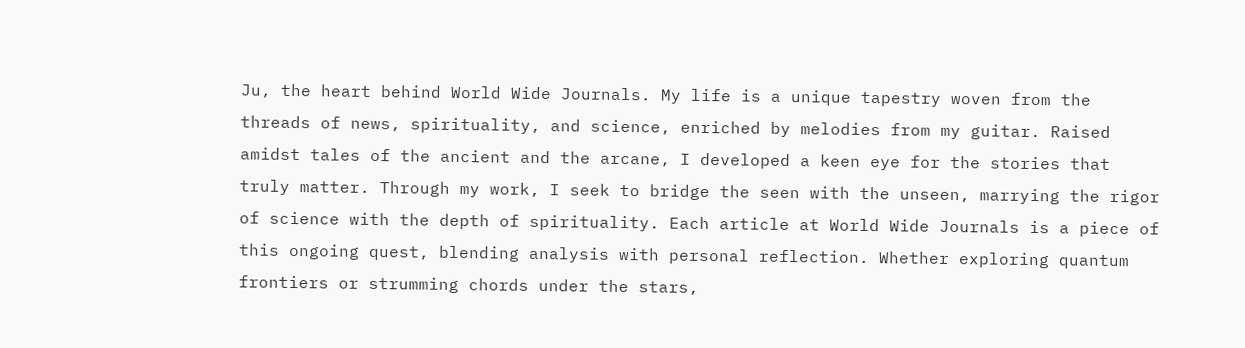Ju, the heart behind World Wide Journals. My life is a unique tapestry woven from the threads of news, spirituality, and science, enriched by melodies from my guitar. Raised amidst tales of the ancient and the arcane, I developed a keen eye for the stories that truly matter. Through my work, I seek to bridge the seen with the unseen, marrying the rigor of science with the depth of spirituality. Each article at World Wide Journals is a piece of this ongoing quest, blending analysis with personal reflection. Whether exploring quantum frontiers or strumming chords under the stars,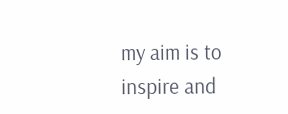my aim is to inspire and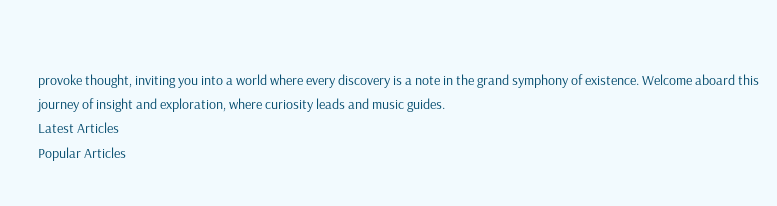provoke thought, inviting you into a world where every discovery is a note in the grand symphony of existence. Welcome aboard this journey of insight and exploration, where curiosity leads and music guides.
Latest Articles
Popular Articles